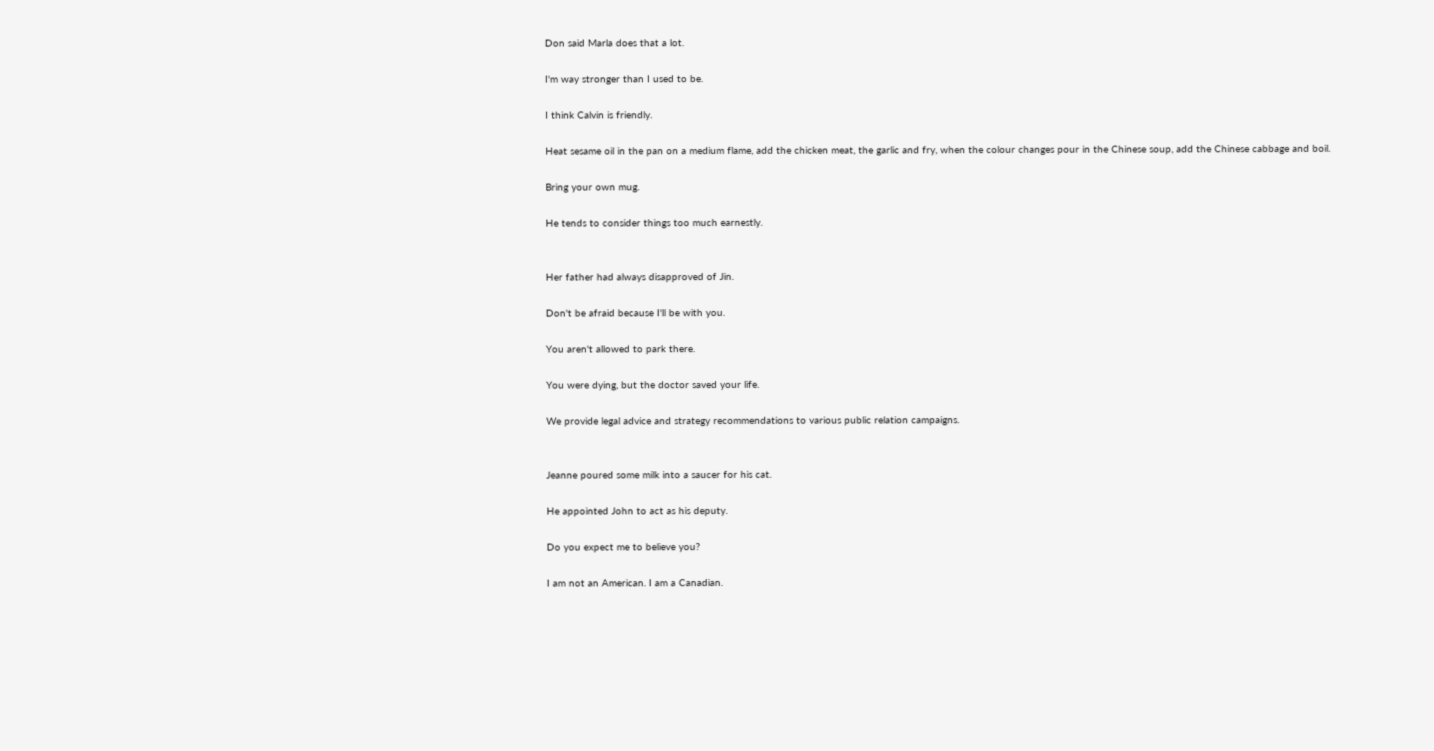Don said Marla does that a lot.

I'm way stronger than I used to be.

I think Calvin is friendly.

Heat sesame oil in the pan on a medium flame, add the chicken meat, the garlic and fry, when the colour changes pour in the Chinese soup, add the Chinese cabbage and boil.

Bring your own mug.

He tends to consider things too much earnestly.


Her father had always disapproved of Jin.

Don't be afraid because I'll be with you.

You aren't allowed to park there.

You were dying, but the doctor saved your life.

We provide legal advice and strategy recommendations to various public relation campaigns.


Jeanne poured some milk into a saucer for his cat.

He appointed John to act as his deputy.

Do you expect me to believe you?

I am not an American. I am a Canadian.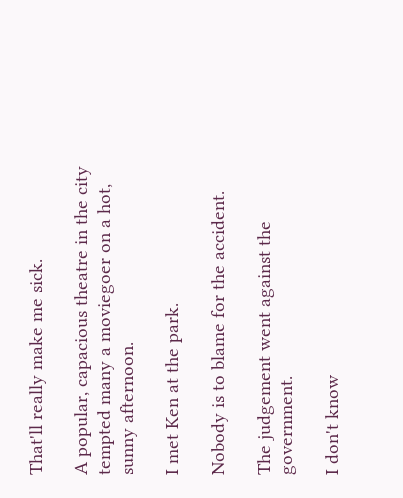That'll really make me sick.

A popular, capacious theatre in the city tempted many a moviegoer on a hot, sunny afternoon.

I met Ken at the park.

Nobody is to blame for the accident.

The judgement went against the government.

I don't know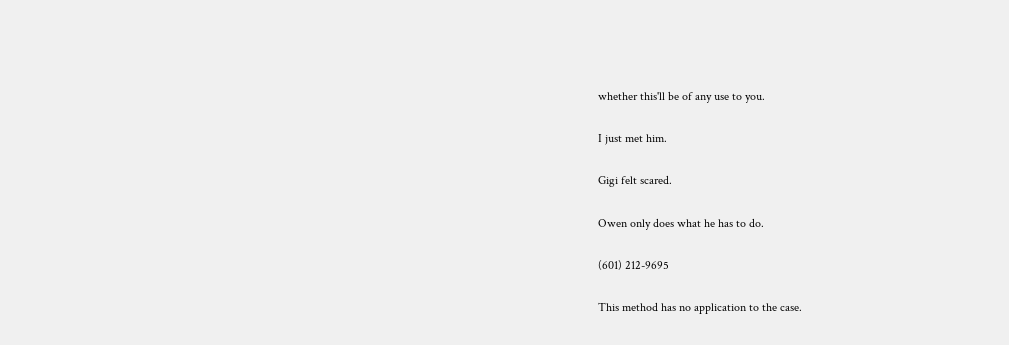whether this'll be of any use to you.

I just met him.

Gigi felt scared.

Owen only does what he has to do.

(601) 212-9695

This method has no application to the case.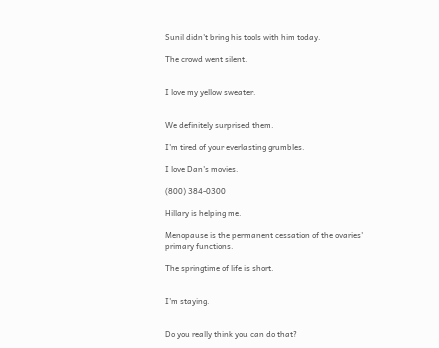Sunil didn't bring his tools with him today.

The crowd went silent.


I love my yellow sweater.


We definitely surprised them.

I'm tired of your everlasting grumbles.

I love Dan's movies.

(800) 384-0300

Hillary is helping me.

Menopause is the permanent cessation of the ovaries' primary functions.

The springtime of life is short.


I'm staying.


Do you really think you can do that?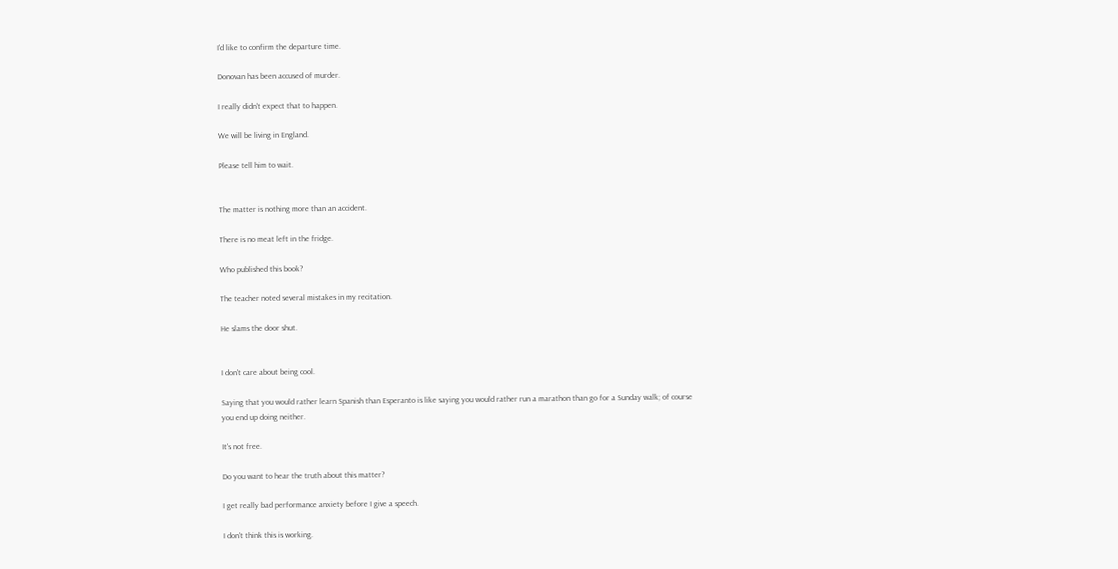I'd like to confirm the departure time.

Donovan has been accused of murder.

I really didn't expect that to happen.

We will be living in England.

Please tell him to wait.


The matter is nothing more than an accident.

There is no meat left in the fridge.

Who published this book?

The teacher noted several mistakes in my recitation.

He slams the door shut.


I don't care about being cool.

Saying that you would rather learn Spanish than Esperanto is like saying you would rather run a marathon than go for a Sunday walk; of course you end up doing neither.

It's not free.

Do you want to hear the truth about this matter?

I get really bad performance anxiety before I give a speech.

I don't think this is working.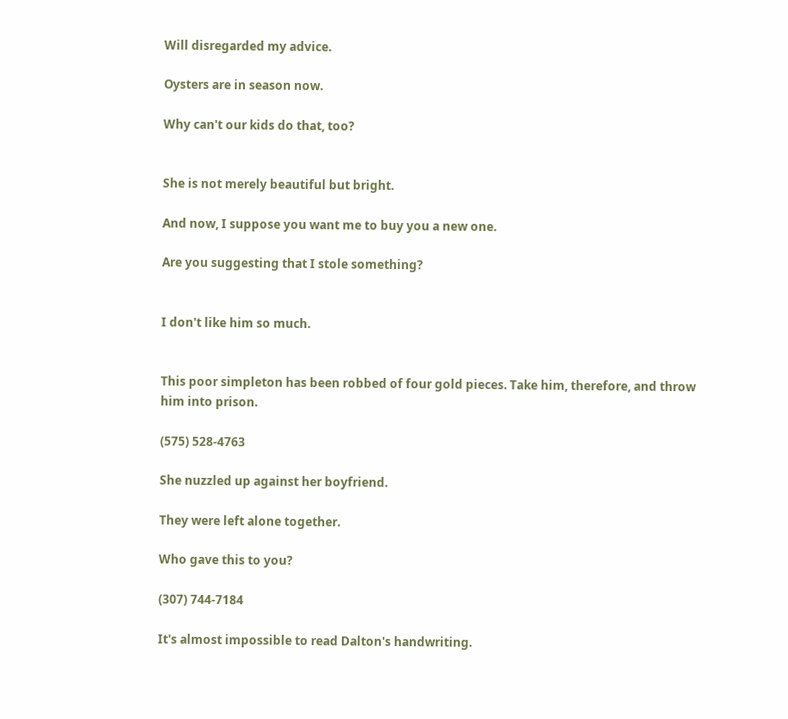Will disregarded my advice.

Oysters are in season now.

Why can't our kids do that, too?


She is not merely beautiful but bright.

And now, I suppose you want me to buy you a new one.

Are you suggesting that I stole something?


I don't like him so much.


This poor simpleton has been robbed of four gold pieces. Take him, therefore, and throw him into prison.

(575) 528-4763

She nuzzled up against her boyfriend.

They were left alone together.

Who gave this to you?

(307) 744-7184

It's almost impossible to read Dalton's handwriting.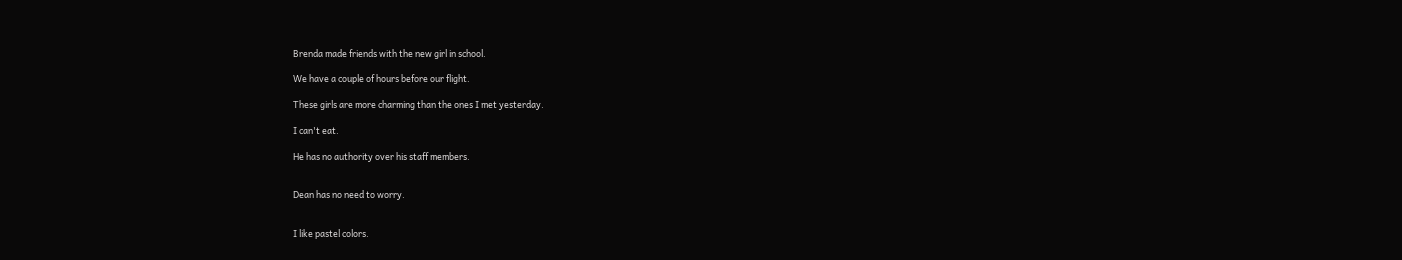Brenda made friends with the new girl in school.

We have a couple of hours before our flight.

These girls are more charming than the ones I met yesterday.

I can't eat.

He has no authority over his staff members.


Dean has no need to worry.


I like pastel colors.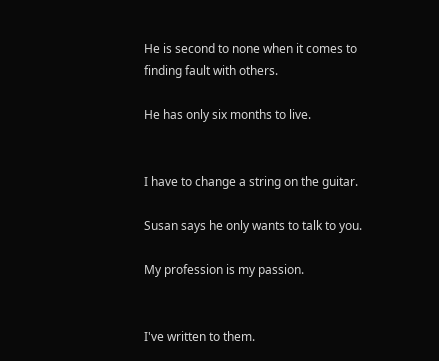He is second to none when it comes to finding fault with others.

He has only six months to live.


I have to change a string on the guitar.

Susan says he only wants to talk to you.

My profession is my passion.


I've written to them.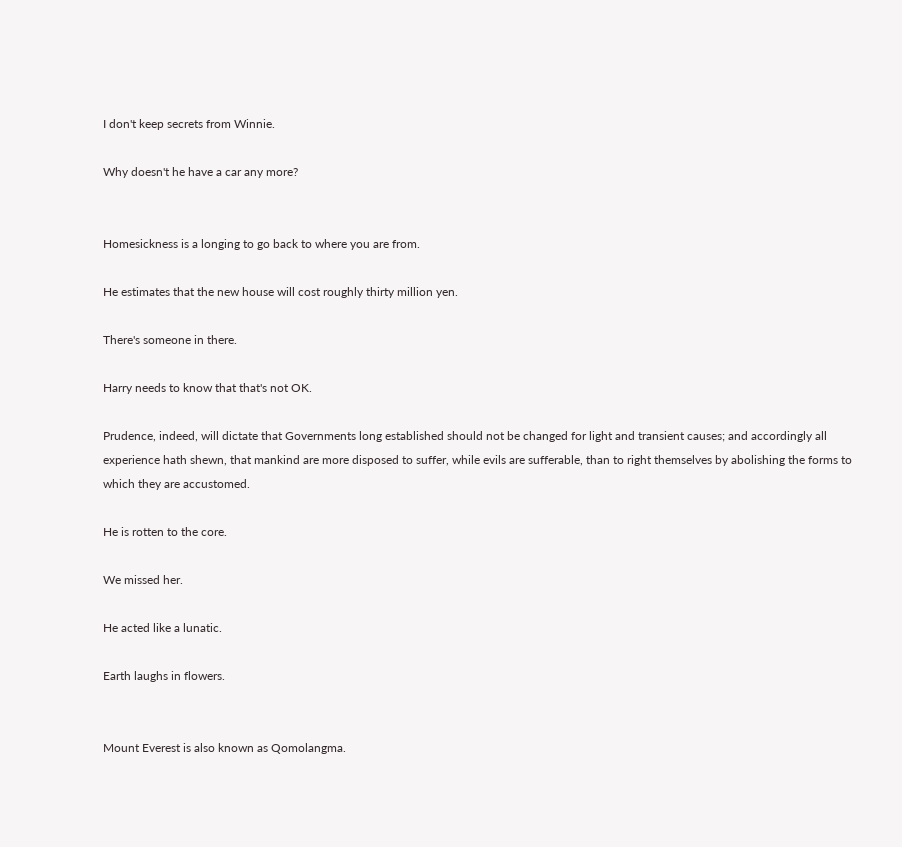I don't keep secrets from Winnie.

Why doesn't he have a car any more?


Homesickness is a longing to go back to where you are from.

He estimates that the new house will cost roughly thirty million yen.

There's someone in there.

Harry needs to know that that's not OK.

Prudence, indeed, will dictate that Governments long established should not be changed for light and transient causes; and accordingly all experience hath shewn, that mankind are more disposed to suffer, while evils are sufferable, than to right themselves by abolishing the forms to which they are accustomed.

He is rotten to the core.

We missed her.

He acted like a lunatic.

Earth laughs in flowers.


Mount Everest is also known as Qomolangma.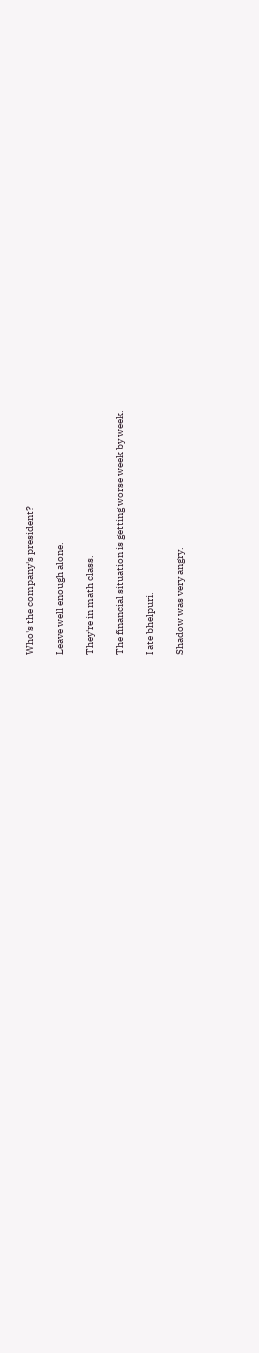Who's the company's president?

Leave well enough alone.

They're in math class.

The financial situation is getting worse week by week.

I ate bhelpuri.

Shadow was very angry.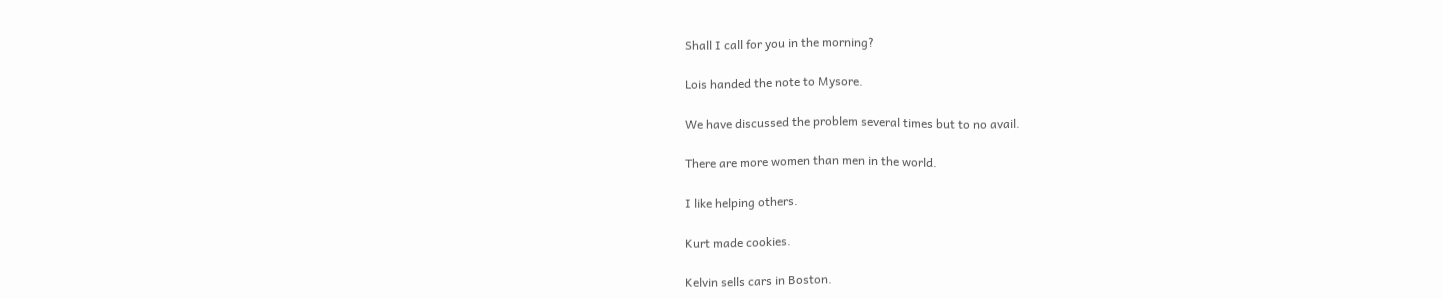Shall I call for you in the morning?

Lois handed the note to Mysore.

We have discussed the problem several times but to no avail.

There are more women than men in the world.

I like helping others.

Kurt made cookies.

Kelvin sells cars in Boston.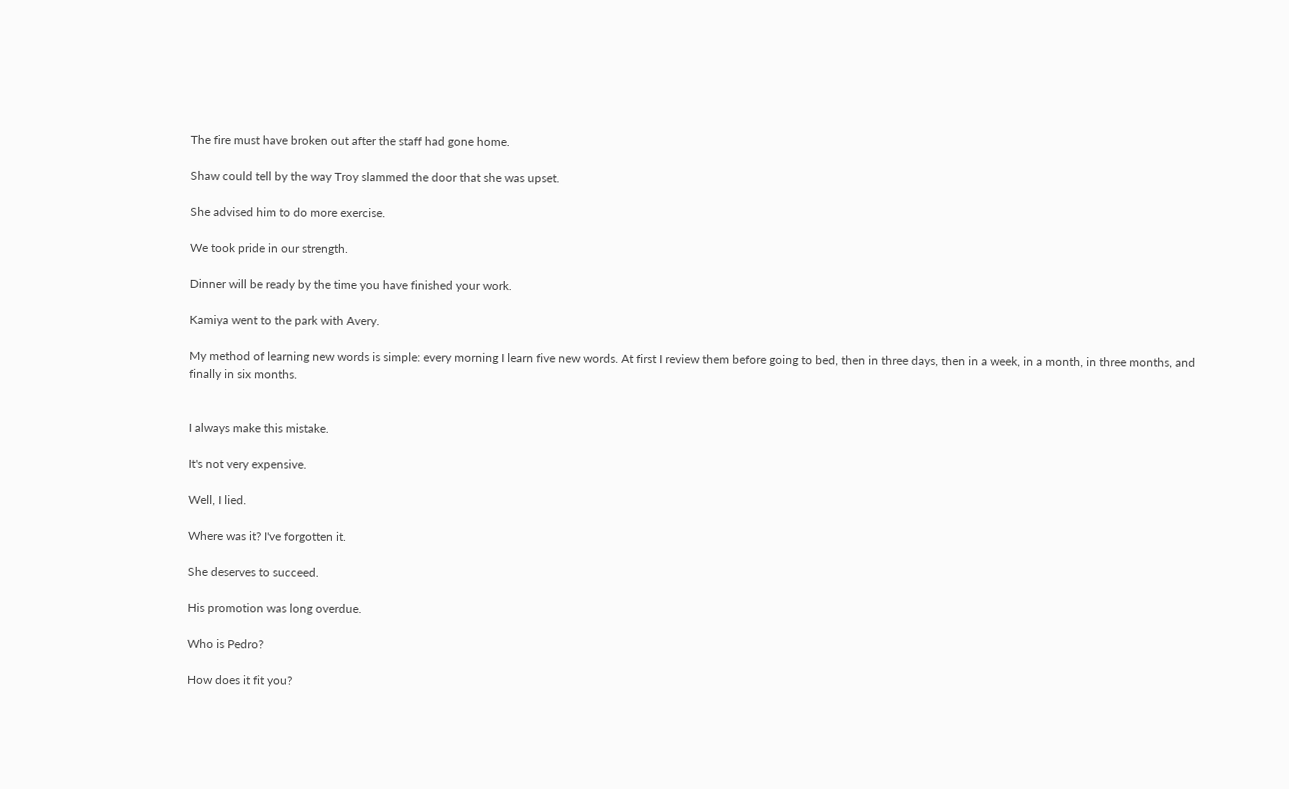The fire must have broken out after the staff had gone home.

Shaw could tell by the way Troy slammed the door that she was upset.

She advised him to do more exercise.

We took pride in our strength.

Dinner will be ready by the time you have finished your work.

Kamiya went to the park with Avery.

My method of learning new words is simple: every morning I learn five new words. At first I review them before going to bed, then in three days, then in a week, in a month, in three months, and finally in six months.


I always make this mistake.

It's not very expensive.

Well, I lied.

Where was it? I've forgotten it.

She deserves to succeed.

His promotion was long overdue.

Who is Pedro?

How does it fit you?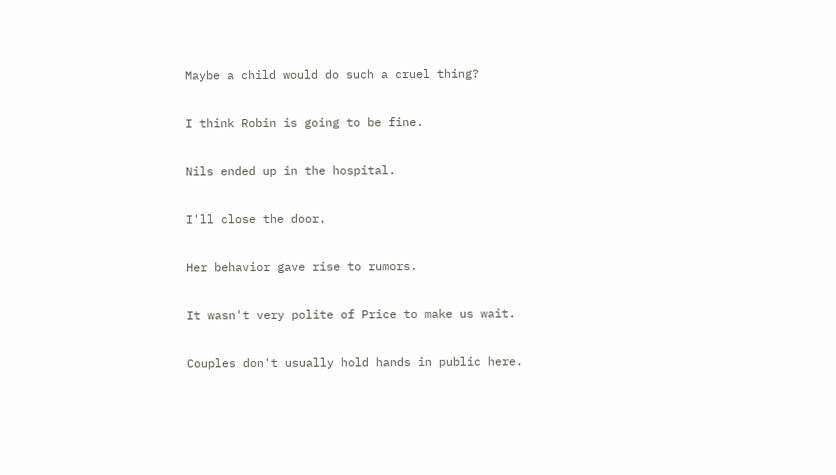Maybe a child would do such a cruel thing?

I think Robin is going to be fine.

Nils ended up in the hospital.

I'll close the door.

Her behavior gave rise to rumors.

It wasn't very polite of Price to make us wait.

Couples don't usually hold hands in public here.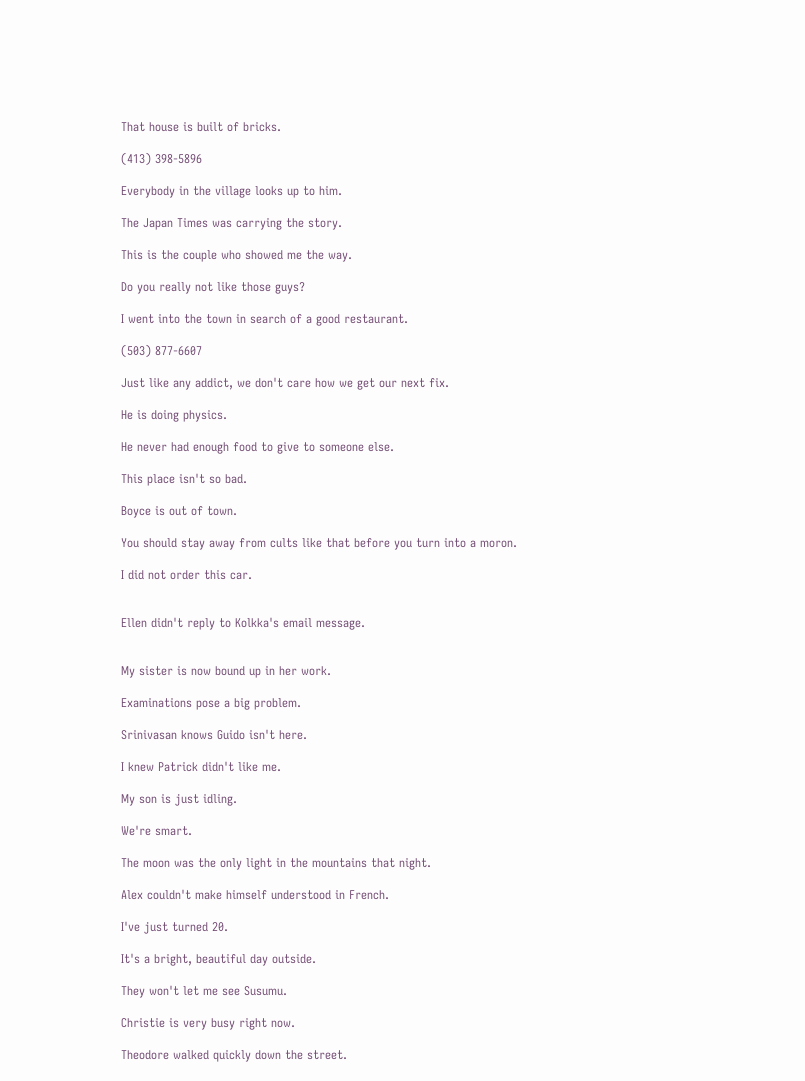That house is built of bricks.

(413) 398-5896

Everybody in the village looks up to him.

The Japan Times was carrying the story.

This is the couple who showed me the way.

Do you really not like those guys?

I went into the town in search of a good restaurant.

(503) 877-6607

Just like any addict, we don't care how we get our next fix.

He is doing physics.

He never had enough food to give to someone else.

This place isn't so bad.

Boyce is out of town.

You should stay away from cults like that before you turn into a moron.

I did not order this car.


Ellen didn't reply to Kolkka's email message.


My sister is now bound up in her work.

Examinations pose a big problem.

Srinivasan knows Guido isn't here.

I knew Patrick didn't like me.

My son is just idling.

We're smart.

The moon was the only light in the mountains that night.

Alex couldn't make himself understood in French.

I've just turned 20.

It's a bright, beautiful day outside.

They won't let me see Susumu.

Christie is very busy right now.

Theodore walked quickly down the street.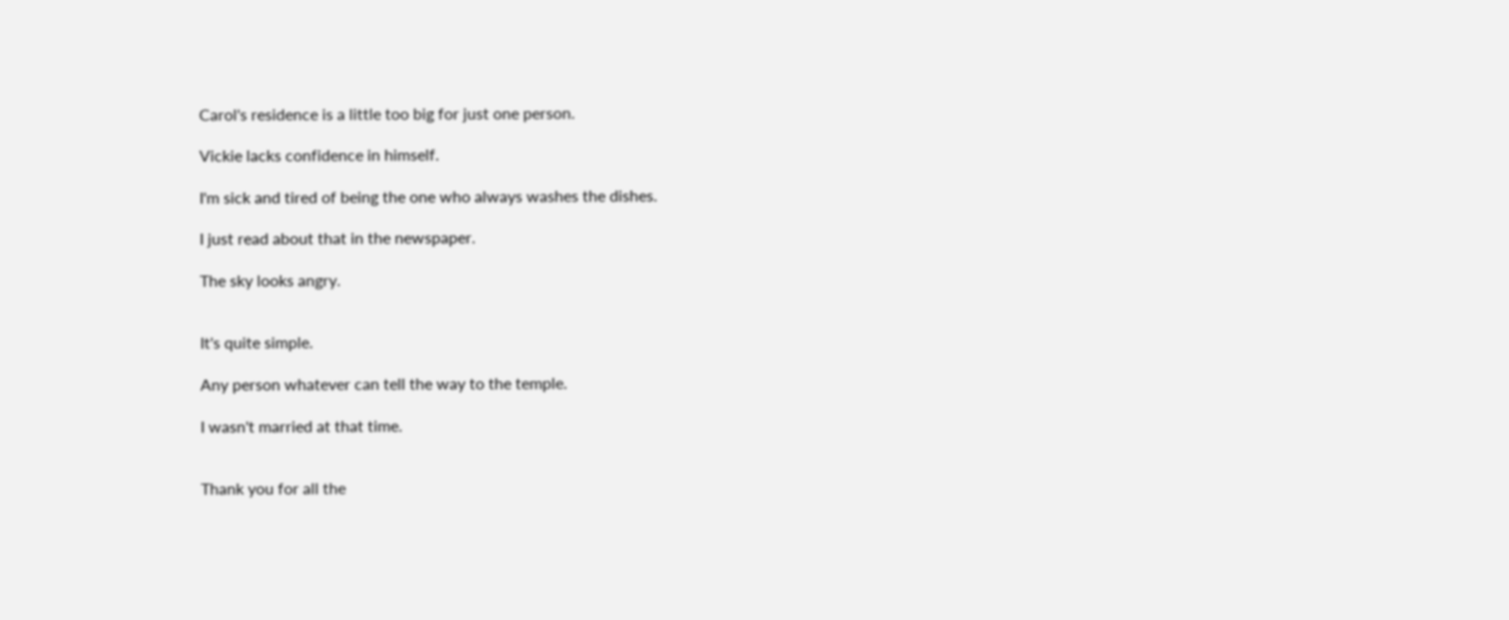Carol's residence is a little too big for just one person.

Vickie lacks confidence in himself.

I'm sick and tired of being the one who always washes the dishes.

I just read about that in the newspaper.

The sky looks angry.


It's quite simple.

Any person whatever can tell the way to the temple.

I wasn't married at that time.


Thank you for all the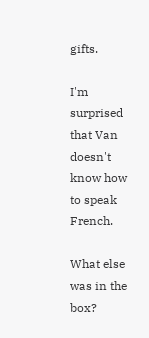gifts.

I'm surprised that Van doesn't know how to speak French.

What else was in the box?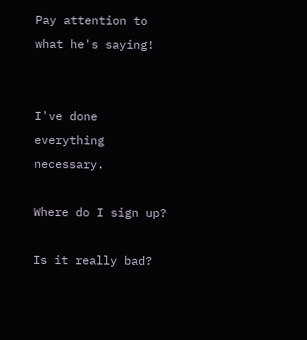Pay attention to what he's saying!


I've done everything necessary.

Where do I sign up?

Is it really bad?